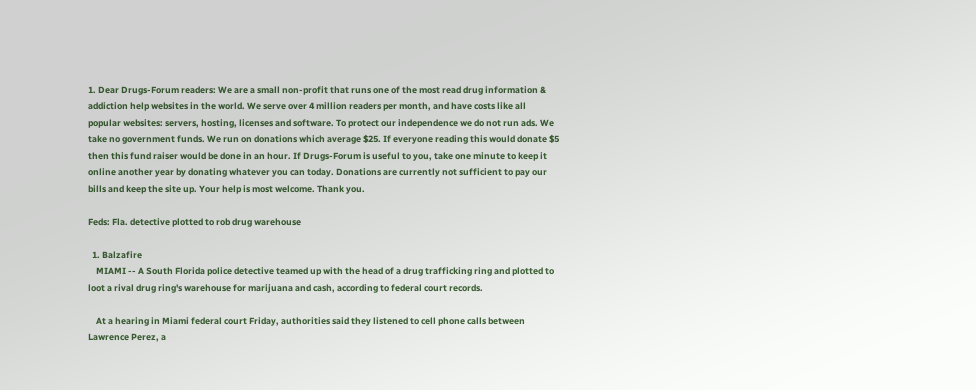1. Dear Drugs-Forum readers: We are a small non-profit that runs one of the most read drug information & addiction help websites in the world. We serve over 4 million readers per month, and have costs like all popular websites: servers, hosting, licenses and software. To protect our independence we do not run ads. We take no government funds. We run on donations which average $25. If everyone reading this would donate $5 then this fund raiser would be done in an hour. If Drugs-Forum is useful to you, take one minute to keep it online another year by donating whatever you can today. Donations are currently not sufficient to pay our bills and keep the site up. Your help is most welcome. Thank you.

Feds: Fla. detective plotted to rob drug warehouse

  1. Balzafire
    MIAMI -- A South Florida police detective teamed up with the head of a drug trafficking ring and plotted to loot a rival drug ring's warehouse for marijuana and cash, according to federal court records.

    At a hearing in Miami federal court Friday, authorities said they listened to cell phone calls between Lawrence Perez, a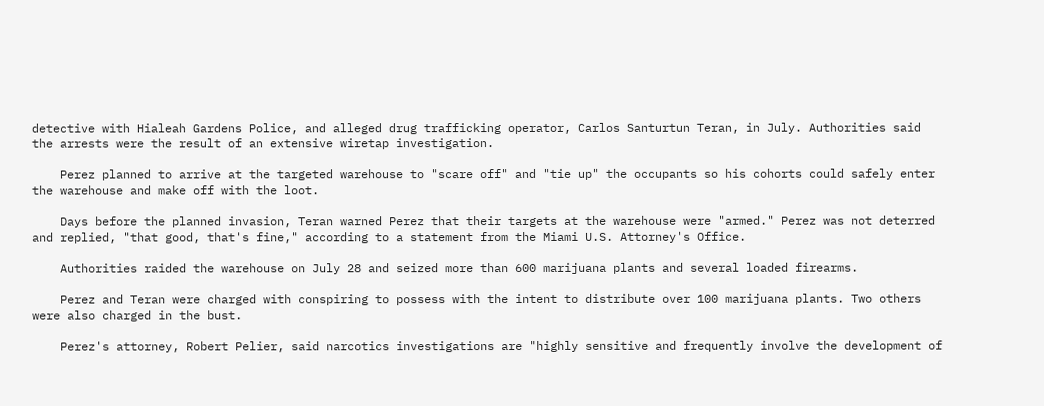detective with Hialeah Gardens Police, and alleged drug trafficking operator, Carlos Santurtun Teran, in July. Authorities said the arrests were the result of an extensive wiretap investigation.

    Perez planned to arrive at the targeted warehouse to "scare off" and "tie up" the occupants so his cohorts could safely enter the warehouse and make off with the loot.

    Days before the planned invasion, Teran warned Perez that their targets at the warehouse were "armed." Perez was not deterred and replied, "that good, that's fine," according to a statement from the Miami U.S. Attorney's Office.

    Authorities raided the warehouse on July 28 and seized more than 600 marijuana plants and several loaded firearms.

    Perez and Teran were charged with conspiring to possess with the intent to distribute over 100 marijuana plants. Two others were also charged in the bust.

    Perez's attorney, Robert Pelier, said narcotics investigations are "highly sensitive and frequently involve the development of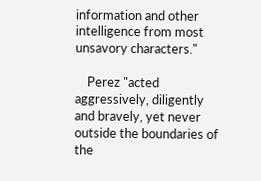information and other intelligence from most unsavory characters."

    Perez "acted aggressively, diligently and bravely, yet never outside the boundaries of the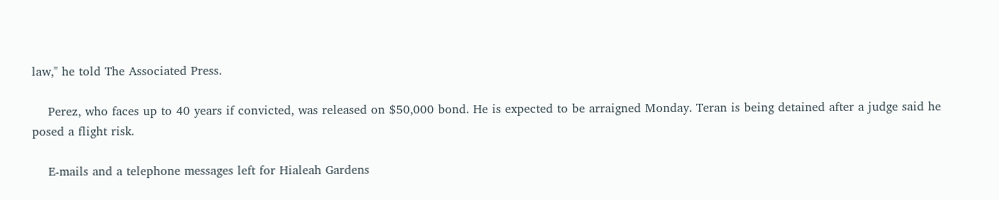law," he told The Associated Press.

    Perez, who faces up to 40 years if convicted, was released on $50,000 bond. He is expected to be arraigned Monday. Teran is being detained after a judge said he posed a flight risk.

    E-mails and a telephone messages left for Hialeah Gardens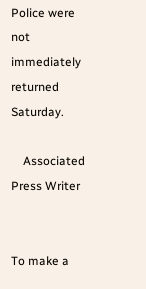Police were not immediately returned Saturday.

    Associated Press Writer


To make a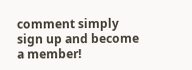comment simply sign up and become a member!